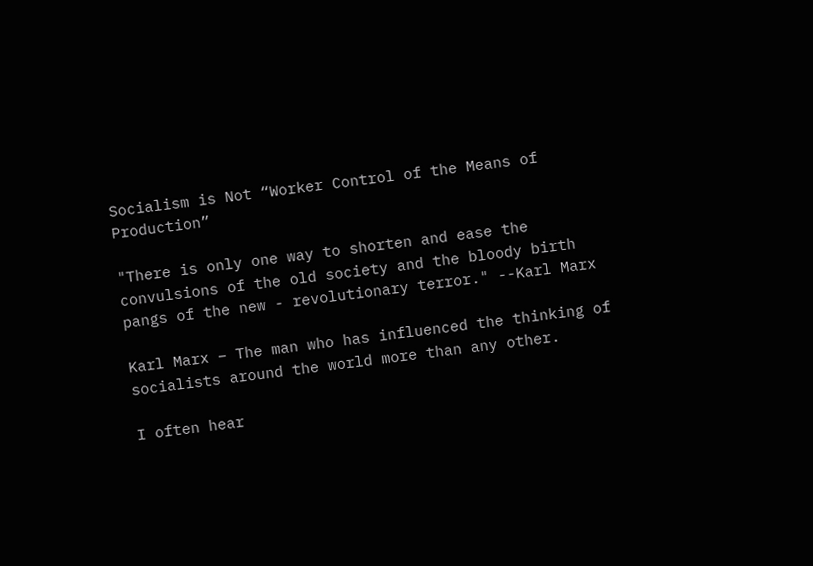Socialism is Not “Worker Control of the Means of Production”

"There is only one way to shorten and ease the convulsions of the old society and the bloody birth pangs of the new - revolutionary terror." --Karl Marx

Karl Marx – The man who has influenced the thinking of socialists around the world more than any other.

I often hear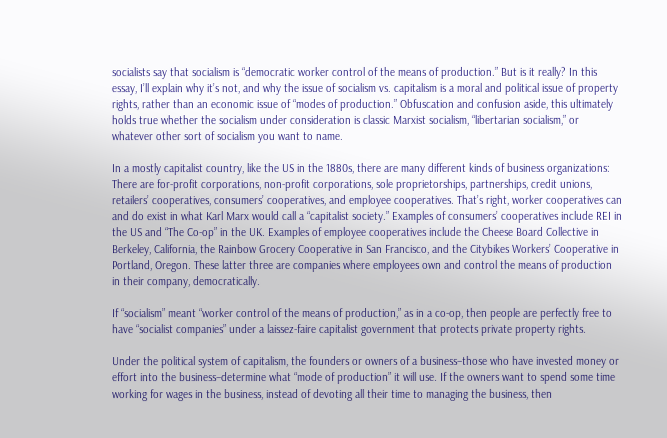socialists say that socialism is “democratic worker control of the means of production.” But is it really? In this essay, I’ll explain why it’s not, and why the issue of socialism vs. capitalism is a moral and political issue of property rights, rather than an economic issue of “modes of production.” Obfuscation and confusion aside, this ultimately holds true whether the socialism under consideration is classic Marxist socialism, “libertarian socialism,” or whatever other sort of socialism you want to name.

In a mostly capitalist country, like the US in the 1880s, there are many different kinds of business organizations: There are for-profit corporations, non-profit corporations, sole proprietorships, partnerships, credit unions, retailers’ cooperatives, consumers’ cooperatives, and employee cooperatives. That’s right, worker cooperatives can and do exist in what Karl Marx would call a “capitalist society.” Examples of consumers’ cooperatives include REI in the US and “The Co-op” in the UK. Examples of employee cooperatives include the Cheese Board Collective in Berkeley, California, the Rainbow Grocery Cooperative in San Francisco, and the Citybikes Workers’ Cooperative in Portland, Oregon. These latter three are companies where employees own and control the means of production in their company, democratically.

If “socialism” meant “worker control of the means of production,” as in a co-op, then people are perfectly free to have “socialist companies” under a laissez-faire capitalist government that protects private property rights.

Under the political system of capitalism, the founders or owners of a business–those who have invested money or effort into the business–determine what “mode of production” it will use. If the owners want to spend some time working for wages in the business, instead of devoting all their time to managing the business, then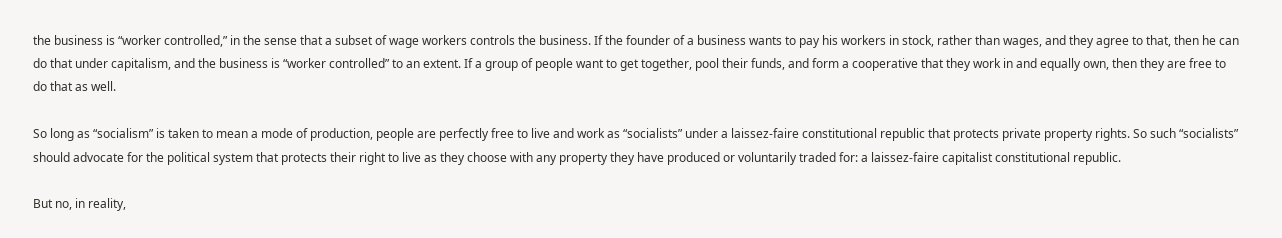the business is “worker controlled,” in the sense that a subset of wage workers controls the business. If the founder of a business wants to pay his workers in stock, rather than wages, and they agree to that, then he can do that under capitalism, and the business is “worker controlled” to an extent. If a group of people want to get together, pool their funds, and form a cooperative that they work in and equally own, then they are free to do that as well.

So long as “socialism” is taken to mean a mode of production, people are perfectly free to live and work as “socialists” under a laissez-faire constitutional republic that protects private property rights. So such “socialists” should advocate for the political system that protects their right to live as they choose with any property they have produced or voluntarily traded for: a laissez-faire capitalist constitutional republic.

But no, in reality,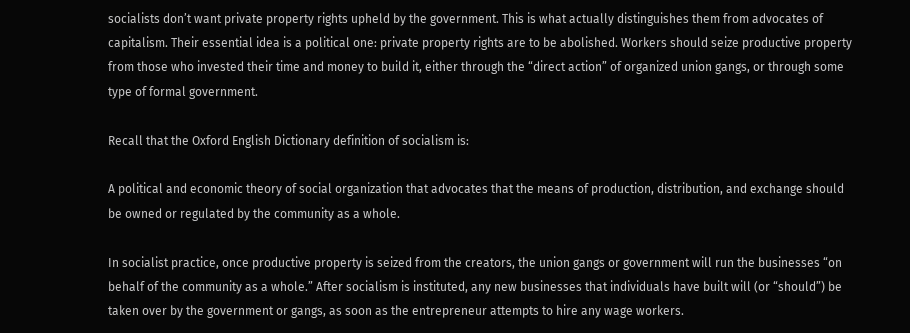socialists don’t want private property rights upheld by the government. This is what actually distinguishes them from advocates of capitalism. Their essential idea is a political one: private property rights are to be abolished. Workers should seize productive property from those who invested their time and money to build it, either through the “direct action” of organized union gangs, or through some type of formal government.

Recall that the Oxford English Dictionary definition of socialism is:

A political and economic theory of social organization that advocates that the means of production, distribution, and exchange should be owned or regulated by the community as a whole.

In socialist practice, once productive property is seized from the creators, the union gangs or government will run the businesses “on behalf of the community as a whole.” After socialism is instituted, any new businesses that individuals have built will (or “should”) be taken over by the government or gangs, as soon as the entrepreneur attempts to hire any wage workers.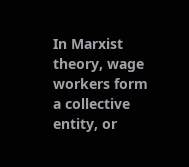In Marxist theory, wage workers form a collective entity, or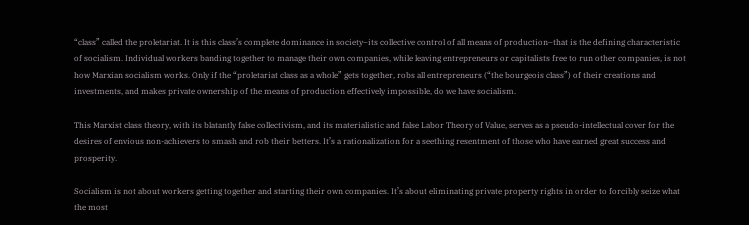“class” called the proletariat. It is this class’s complete dominance in society–its collective control of all means of production–that is the defining characteristic of socialism. Individual workers banding together to manage their own companies, while leaving entrepreneurs or capitalists free to run other companies, is not how Marxian socialism works. Only if the “proletariat class as a whole” gets together, robs all entrepreneurs (“the bourgeois class”) of their creations and investments, and makes private ownership of the means of production effectively impossible, do we have socialism.

This Marxist class theory, with its blatantly false collectivism, and its materialistic and false Labor Theory of Value, serves as a pseudo-intellectual cover for the desires of envious non-achievers to smash and rob their betters. It’s a rationalization for a seething resentment of those who have earned great success and prosperity.

Socialism is not about workers getting together and starting their own companies. It’s about eliminating private property rights in order to forcibly seize what the most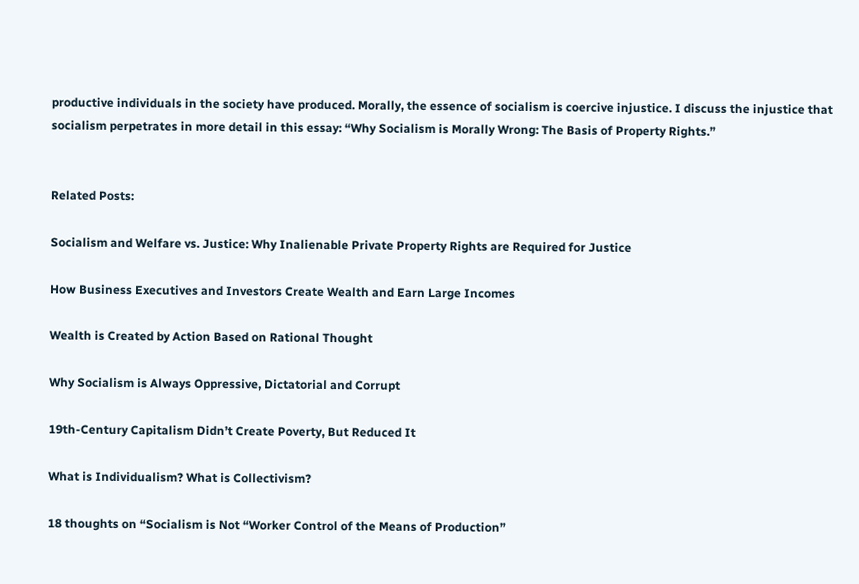productive individuals in the society have produced. Morally, the essence of socialism is coercive injustice. I discuss the injustice that socialism perpetrates in more detail in this essay: “Why Socialism is Morally Wrong: The Basis of Property Rights.”


Related Posts:

Socialism and Welfare vs. Justice: Why Inalienable Private Property Rights are Required for Justice

How Business Executives and Investors Create Wealth and Earn Large Incomes

Wealth is Created by Action Based on Rational Thought

Why Socialism is Always Oppressive, Dictatorial and Corrupt

19th-Century Capitalism Didn’t Create Poverty, But Reduced It

What is Individualism? What is Collectivism?

18 thoughts on “Socialism is Not “Worker Control of the Means of Production”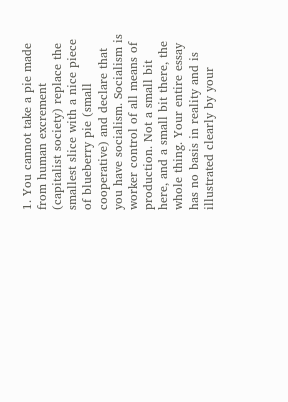1. You cannot take a pie made from human excrement (capitalist society) replace the smallest slice with a nice piece of blueberry pie (small cooperative) and declare that you have socialism. Socialism is worker control of all means of production. Not a small bit here, and a small bit there, the whole thing. Your entire essay has no basis in reality and is illustrated clearly by your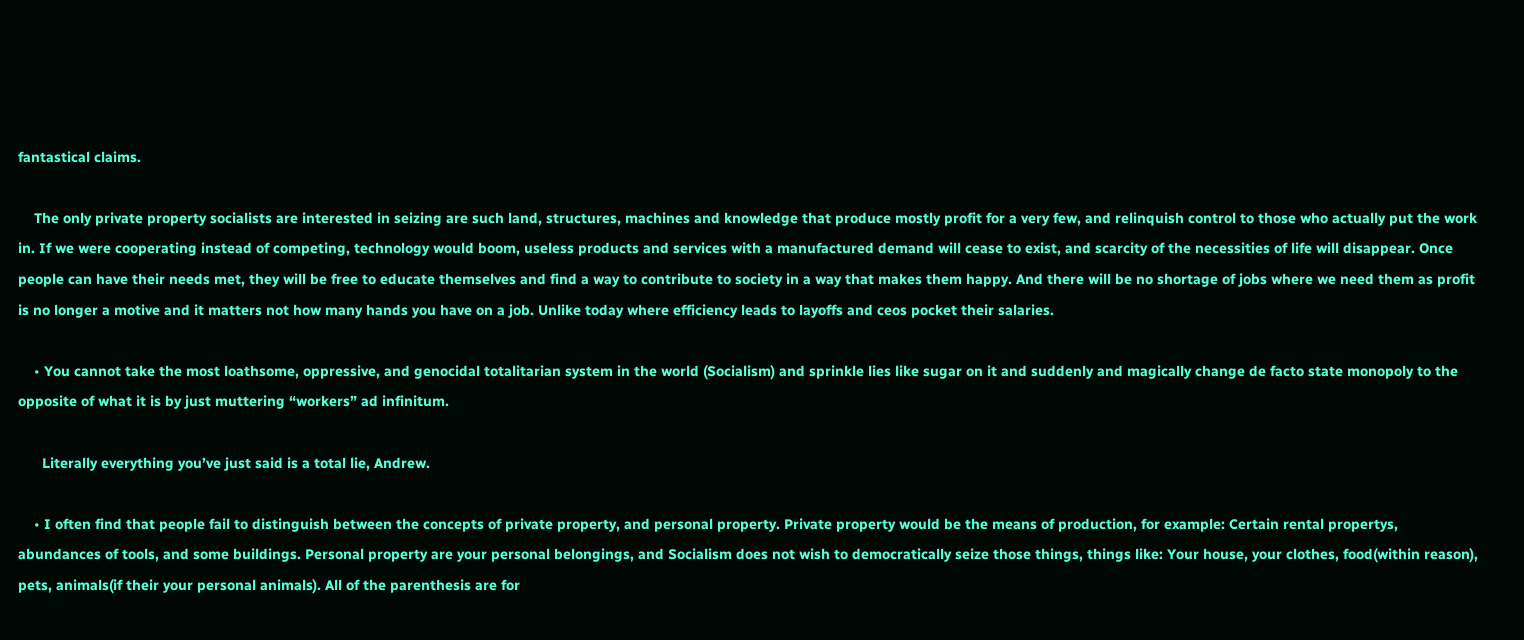fantastical claims.

    The only private property socialists are interested in seizing are such land, structures, machines and knowledge that produce mostly profit for a very few, and relinquish control to those who actually put the work in. If we were cooperating instead of competing, technology would boom, useless products and services with a manufactured demand will cease to exist, and scarcity of the necessities of life will disappear. Once people can have their needs met, they will be free to educate themselves and find a way to contribute to society in a way that makes them happy. And there will be no shortage of jobs where we need them as profit is no longer a motive and it matters not how many hands you have on a job. Unlike today where efficiency leads to layoffs and ceos pocket their salaries.

    • You cannot take the most loathsome, oppressive, and genocidal totalitarian system in the world (Socialism) and sprinkle lies like sugar on it and suddenly and magically change de facto state monopoly to the opposite of what it is by just muttering “workers” ad infinitum.

      Literally everything you’ve just said is a total lie, Andrew.

    • I often find that people fail to distinguish between the concepts of private property, and personal property. Private property would be the means of production, for example: Certain rental propertys, abundances of tools, and some buildings. Personal property are your personal belongings, and Socialism does not wish to democratically seize those things, things like: Your house, your clothes, food(within reason), pets, animals(if their your personal animals). All of the parenthesis are for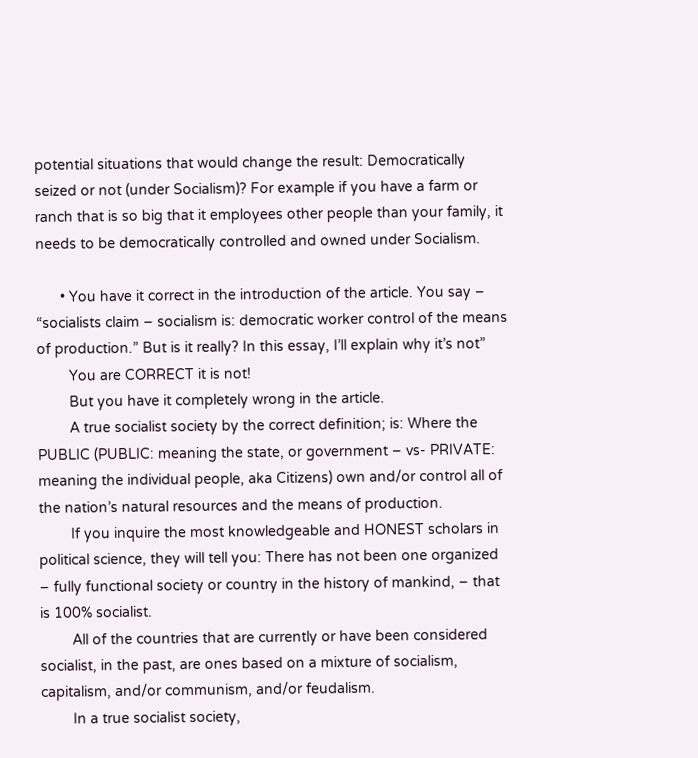potential situations that would change the result: Democratically seized or not (under Socialism)? For example if you have a farm or ranch that is so big that it employees other people than your family, it needs to be democratically controlled and owned under Socialism.

      • You have it correct in the introduction of the article. You say – “socialists claim – socialism is: democratic worker control of the means of production.” But is it really? In this essay, I’ll explain why it’s not”
        You are CORRECT it is not!
        But you have it completely wrong in the article.
        A true socialist society by the correct definition; is: Where the PUBLIC (PUBLIC: meaning the state, or government – vs- PRIVATE: meaning the individual people, aka Citizens) own and/or control all of the nation’s natural resources and the means of production.
        If you inquire the most knowledgeable and HONEST scholars in political science, they will tell you: There has not been one organized – fully functional society or country in the history of mankind, – that is 100% socialist.
        All of the countries that are currently or have been considered socialist, in the past, are ones based on a mixture of socialism, capitalism, and/or communism, and/or feudalism.
        In a true socialist society,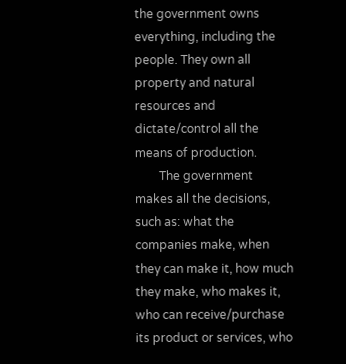the government owns everything, including the people. They own all property and natural resources and dictate/control all the means of production.
        The government makes all the decisions, such as: what the companies make, when they can make it, how much they make, who makes it, who can receive/purchase its product or services, who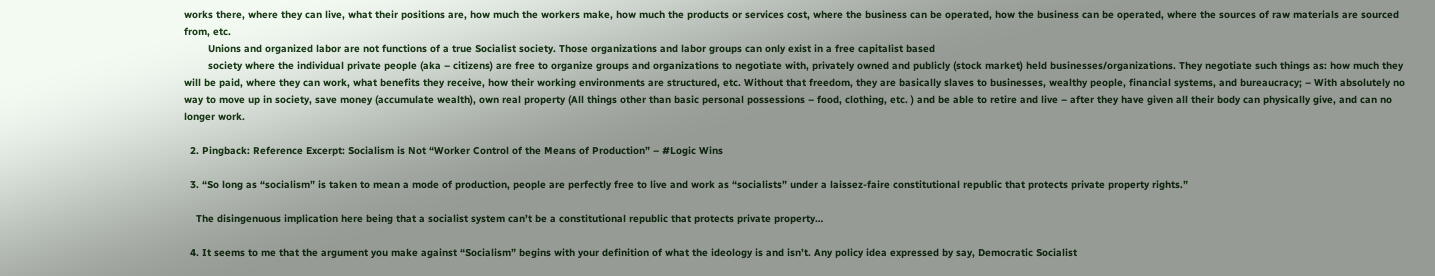works there, where they can live, what their positions are, how much the workers make, how much the products or services cost, where the business can be operated, how the business can be operated, where the sources of raw materials are sourced from, etc.
        Unions and organized labor are not functions of a true Socialist society. Those organizations and labor groups can only exist in a free capitalist based
        society where the individual private people (aka – citizens) are free to organize groups and organizations to negotiate with, privately owned and publicly (stock market) held businesses/organizations. They negotiate such things as: how much they will be paid, where they can work, what benefits they receive, how their working environments are structured, etc. Without that freedom, they are basically slaves to businesses, wealthy people, financial systems, and bureaucracy; – With absolutely no way to move up in society, save money (accumulate wealth), own real property (All things other than basic personal possessions – food, clothing, etc. ) and be able to retire and live – after they have given all their body can physically give, and can no longer work.

  2. Pingback: Reference Excerpt: Socialism is Not “Worker Control of the Means of Production” – #Logic Wins

  3. “So long as “socialism” is taken to mean a mode of production, people are perfectly free to live and work as “socialists” under a laissez-faire constitutional republic that protects private property rights.”

    The disingenuous implication here being that a socialist system can’t be a constitutional republic that protects private property…

  4. It seems to me that the argument you make against “Socialism” begins with your definition of what the ideology is and isn’t. Any policy idea expressed by say, Democratic Socialist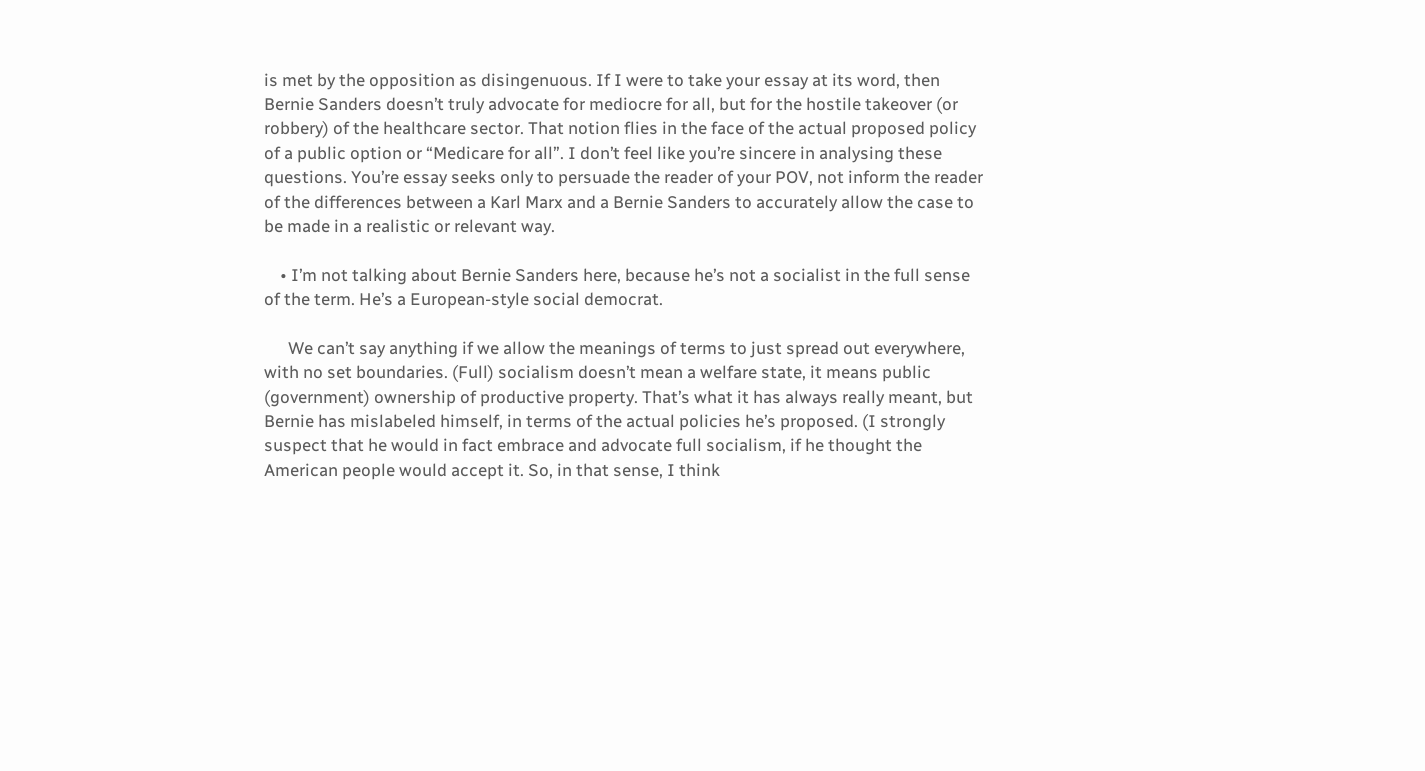is met by the opposition as disingenuous. If I were to take your essay at its word, then Bernie Sanders doesn’t truly advocate for mediocre for all, but for the hostile takeover (or robbery) of the healthcare sector. That notion flies in the face of the actual proposed policy of a public option or “Medicare for all”. I don’t feel like you’re sincere in analysing these questions. You’re essay seeks only to persuade the reader of your POV, not inform the reader of the differences between a Karl Marx and a Bernie Sanders to accurately allow the case to be made in a realistic or relevant way.

    • I’m not talking about Bernie Sanders here, because he’s not a socialist in the full sense of the term. He’s a European-style social democrat.

      We can’t say anything if we allow the meanings of terms to just spread out everywhere, with no set boundaries. (Full) socialism doesn’t mean a welfare state, it means public (government) ownership of productive property. That’s what it has always really meant, but Bernie has mislabeled himself, in terms of the actual policies he’s proposed. (I strongly suspect that he would in fact embrace and advocate full socialism, if he thought the American people would accept it. So, in that sense, I think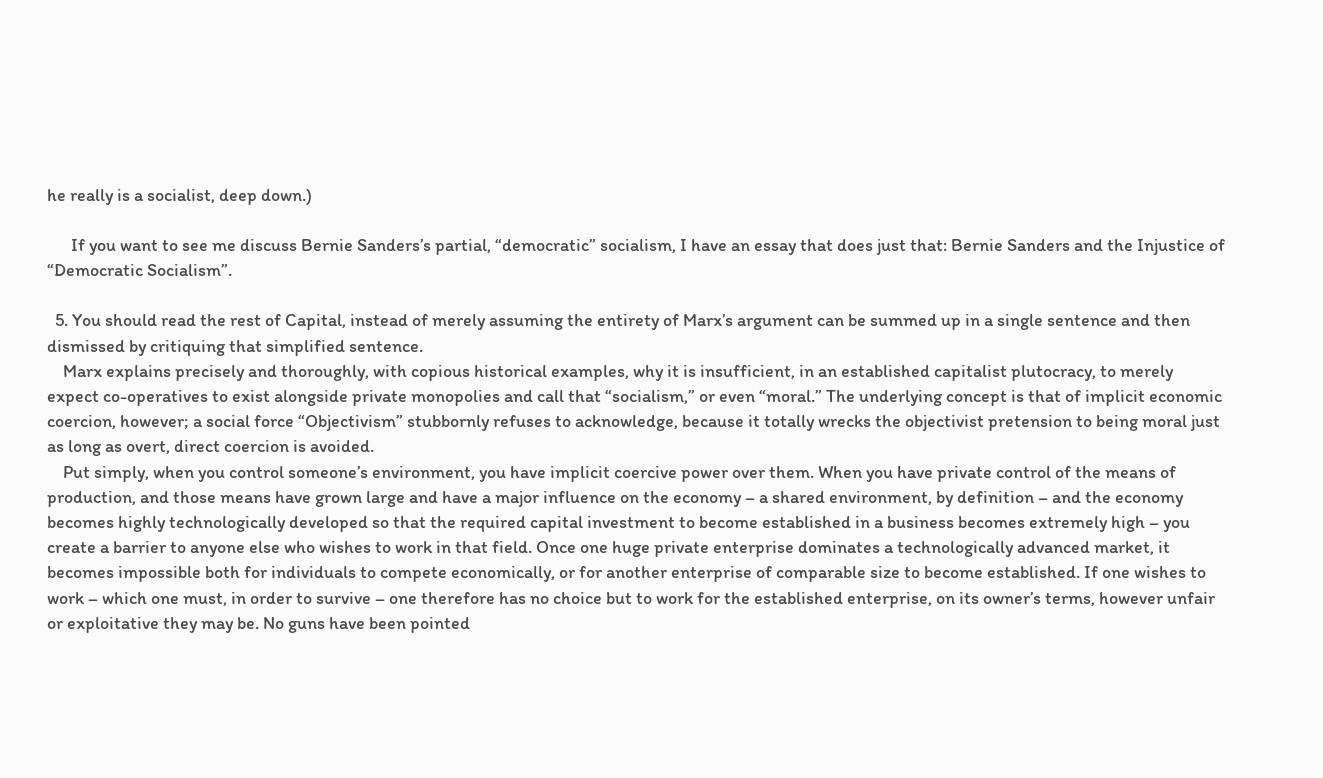he really is a socialist, deep down.)

      If you want to see me discuss Bernie Sanders’s partial, “democratic” socialism, I have an essay that does just that: Bernie Sanders and the Injustice of “Democratic Socialism”.

  5. You should read the rest of Capital, instead of merely assuming the entirety of Marx’s argument can be summed up in a single sentence and then dismissed by critiquing that simplified sentence.
    Marx explains precisely and thoroughly, with copious historical examples, why it is insufficient, in an established capitalist plutocracy, to merely expect co-operatives to exist alongside private monopolies and call that “socialism,” or even “moral.” The underlying concept is that of implicit economic coercion, however; a social force “Objectivism” stubbornly refuses to acknowledge, because it totally wrecks the objectivist pretension to being moral just as long as overt, direct coercion is avoided.
    Put simply, when you control someone’s environment, you have implicit coercive power over them. When you have private control of the means of production, and those means have grown large and have a major influence on the economy – a shared environment, by definition – and the economy becomes highly technologically developed so that the required capital investment to become established in a business becomes extremely high – you create a barrier to anyone else who wishes to work in that field. Once one huge private enterprise dominates a technologically advanced market, it becomes impossible both for individuals to compete economically, or for another enterprise of comparable size to become established. If one wishes to work – which one must, in order to survive – one therefore has no choice but to work for the established enterprise, on its owner’s terms, however unfair or exploitative they may be. No guns have been pointed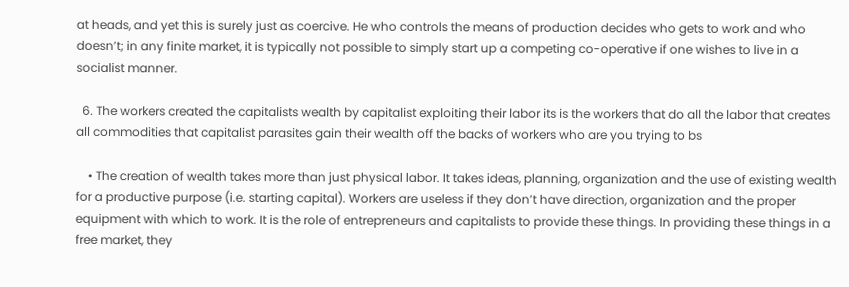at heads, and yet this is surely just as coercive. He who controls the means of production decides who gets to work and who doesn’t; in any finite market, it is typically not possible to simply start up a competing co-operative if one wishes to live in a socialist manner.

  6. The workers created the capitalists wealth by capitalist exploiting their labor its is the workers that do all the labor that creates all commodities that capitalist parasites gain their wealth off the backs of workers who are you trying to bs

    • The creation of wealth takes more than just physical labor. It takes ideas, planning, organization and the use of existing wealth for a productive purpose (i.e. starting capital). Workers are useless if they don’t have direction, organization and the proper equipment with which to work. It is the role of entrepreneurs and capitalists to provide these things. In providing these things in a free market, they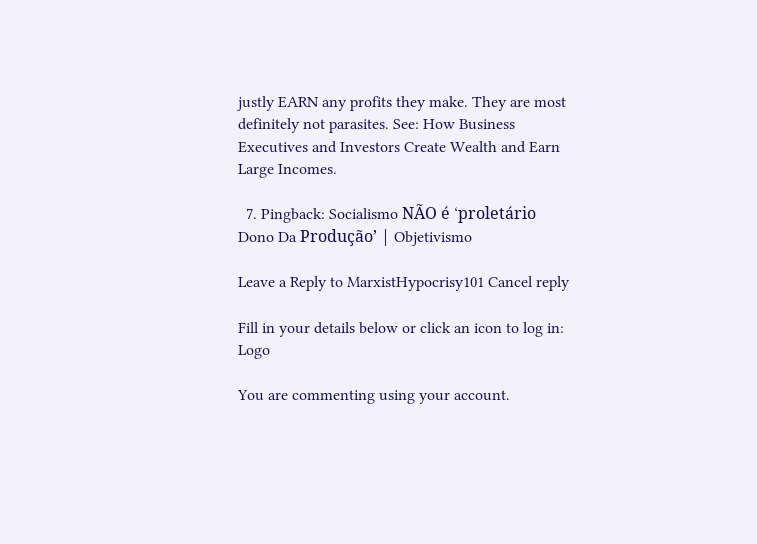justly EARN any profits they make. They are most definitely not parasites. See: How Business Executives and Investors Create Wealth and Earn Large Incomes.

  7. Pingback: Socialismo NÃO é ‘proletário Dono Da Produção’ | Objetivismo

Leave a Reply to MarxistHypocrisy101 Cancel reply

Fill in your details below or click an icon to log in: Logo

You are commenting using your account.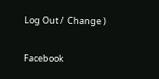Log Out /  Change )

Facebook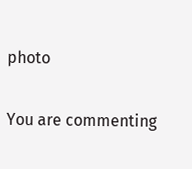photo

You are commenting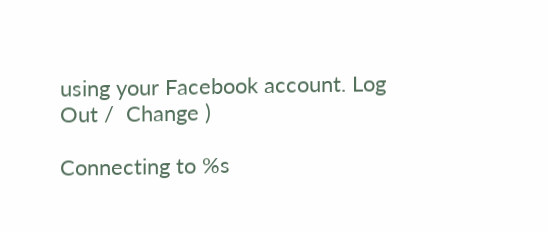using your Facebook account. Log Out /  Change )

Connecting to %s